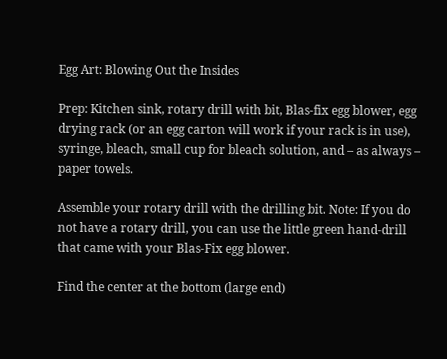Egg Art: Blowing Out the Insides

Prep: Kitchen sink, rotary drill with bit, Blas-fix egg blower, egg drying rack (or an egg carton will work if your rack is in use), syringe, bleach, small cup for bleach solution, and – as always – paper towels.

Assemble your rotary drill with the drilling bit. Note: If you do not have a rotary drill, you can use the little green hand-drill that came with your Blas-Fix egg blower.

Find the center at the bottom (large end)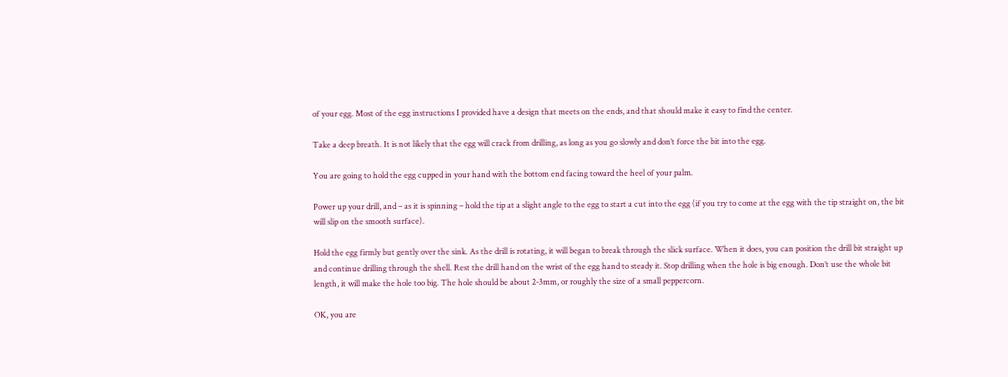of your egg. Most of the egg instructions I provided have a design that meets on the ends, and that should make it easy to find the center.

Take a deep breath. It is not likely that the egg will crack from drilling, as long as you go slowly and don’t force the bit into the egg.

You are going to hold the egg cupped in your hand with the bottom end facing toward the heel of your palm.

Power up your drill, and – as it is spinning – hold the tip at a slight angle to the egg to start a cut into the egg (if you try to come at the egg with the tip straight on, the bit will slip on the smooth surface).

Hold the egg firmly but gently over the sink. As the drill is rotating, it will began to break through the slick surface. When it does, you can position the drill bit straight up and continue drilling through the shell. Rest the drill hand on the wrist of the egg hand to steady it. Stop drilling when the hole is big enough. Don’t use the whole bit length, it will make the hole too big. The hole should be about 2-3mm, or roughly the size of a small peppercorn.

OK, you are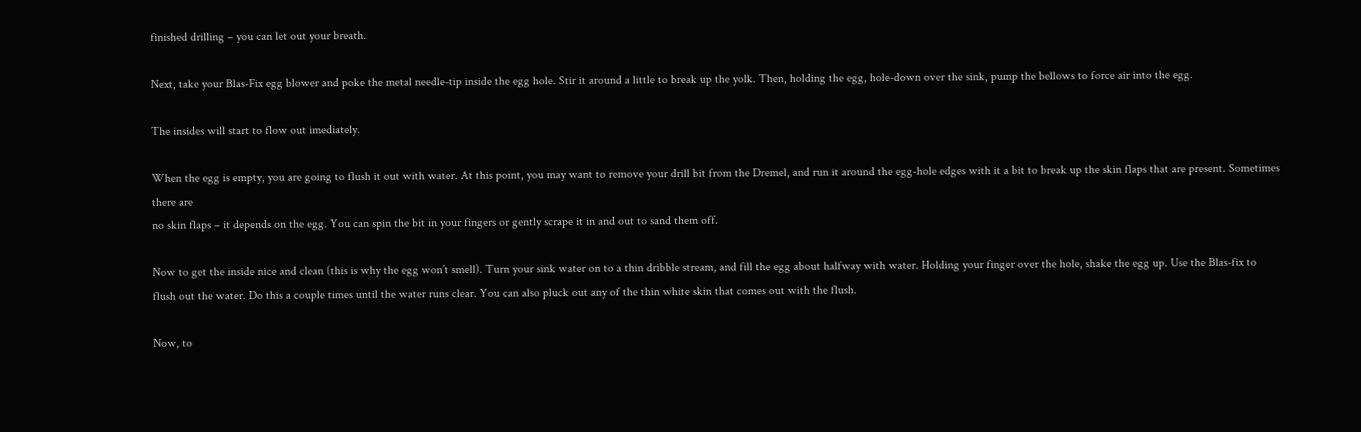finished drilling – you can let out your breath.

Next, take your Blas-Fix egg blower and poke the metal needle-tip inside the egg hole. Stir it around a little to break up the yolk. Then, holding the egg, hole-down over the sink, pump the bellows to force air into the egg.

The insides will start to flow out imediately.

When the egg is empty, you are going to flush it out with water. At this point, you may want to remove your drill bit from the Dremel, and run it around the egg-hole edges with it a bit to break up the skin flaps that are present. Sometimes there are
no skin flaps – it depends on the egg. You can spin the bit in your fingers or gently scrape it in and out to sand them off.

Now to get the inside nice and clean (this is why the egg won’t smell). Turn your sink water on to a thin dribble stream, and fill the egg about halfway with water. Holding your finger over the hole, shake the egg up. Use the Blas-fix to flush out the water. Do this a couple times until the water runs clear. You can also pluck out any of the thin white skin that comes out with the flush.

Now, to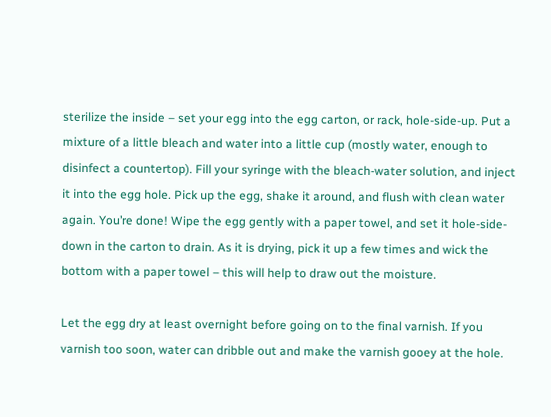sterilize the inside – set your egg into the egg carton, or rack, hole-side-up. Put a mixture of a little bleach and water into a little cup (mostly water, enough to disinfect a countertop). Fill your syringe with the bleach-water solution, and inject it into the egg hole. Pick up the egg, shake it around, and flush with clean water again. You’re done! Wipe the egg gently with a paper towel, and set it hole-side-down in the carton to drain. As it is drying, pick it up a few times and wick the bottom with a paper towel – this will help to draw out the moisture.

Let the egg dry at least overnight before going on to the final varnish. If you varnish too soon, water can dribble out and make the varnish gooey at the hole.